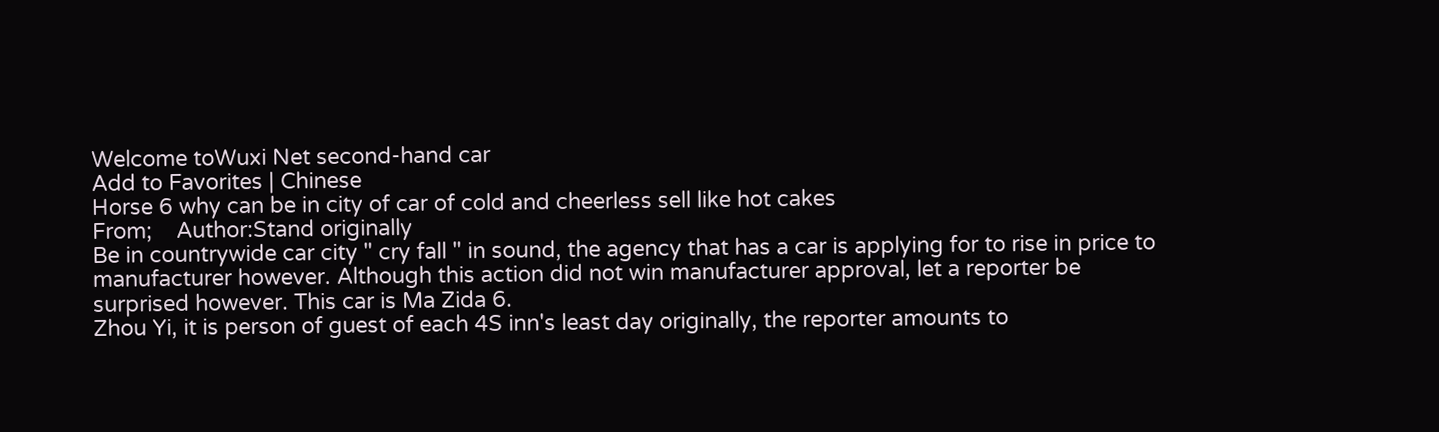Welcome toWuxi Net second-hand car
Add to Favorites | Chinese
Horse 6 why can be in city of car of cold and cheerless sell like hot cakes
From;    Author:Stand originally
Be in countrywide car city " cry fall " in sound, the agency that has a car is applying for to rise in price to manufacturer however. Although this action did not win manufacturer approval, let a reporter be surprised however. This car is Ma Zida 6.
Zhou Yi, it is person of guest of each 4S inn's least day originally, the reporter amounts to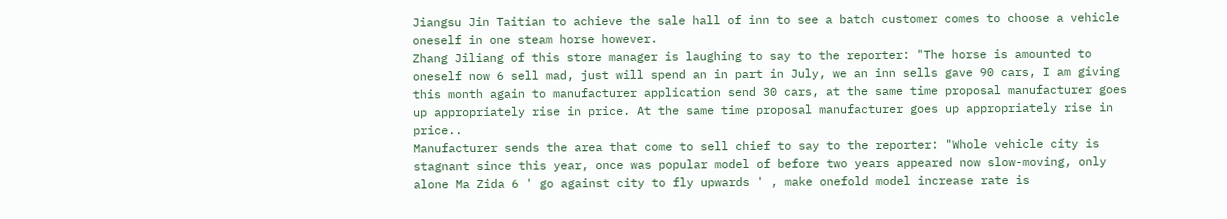Jiangsu Jin Taitian to achieve the sale hall of inn to see a batch customer comes to choose a vehicle oneself in one steam horse however.
Zhang Jiliang of this store manager is laughing to say to the reporter: "The horse is amounted to oneself now 6 sell mad, just will spend an in part in July, we an inn sells gave 90 cars, I am giving this month again to manufacturer application send 30 cars, at the same time proposal manufacturer goes up appropriately rise in price. At the same time proposal manufacturer goes up appropriately rise in price..
Manufacturer sends the area that come to sell chief to say to the reporter: "Whole vehicle city is stagnant since this year, once was popular model of before two years appeared now slow-moving, only alone Ma Zida 6 ' go against city to fly upwards ' , make onefold model increase rate is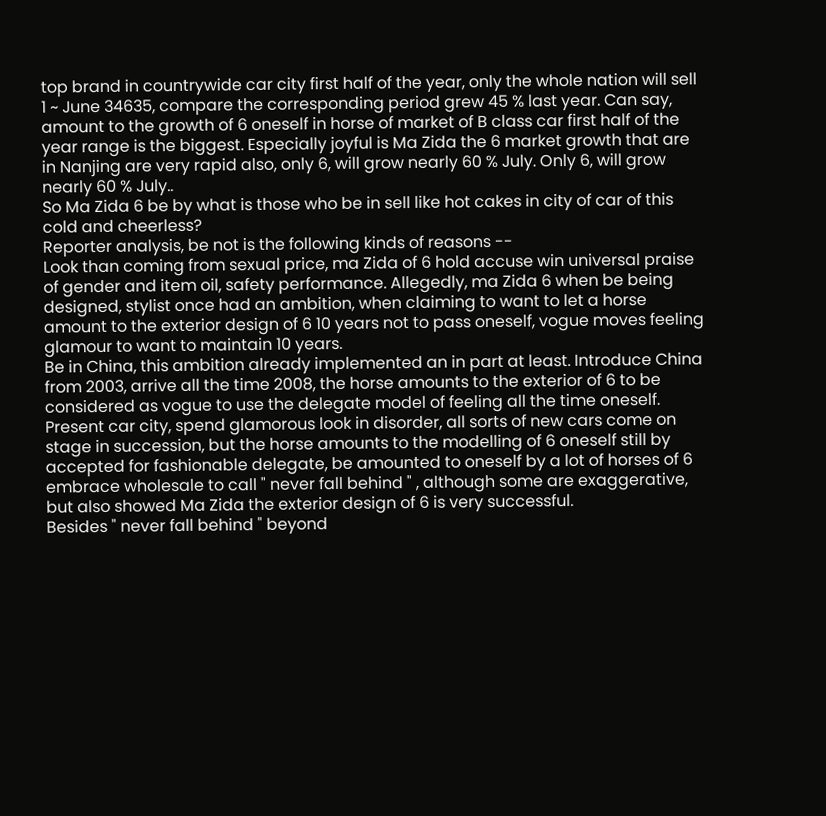top brand in countrywide car city first half of the year, only the whole nation will sell 1 ~ June 34635, compare the corresponding period grew 45 % last year. Can say, amount to the growth of 6 oneself in horse of market of B class car first half of the year range is the biggest. Especially joyful is Ma Zida the 6 market growth that are in Nanjing are very rapid also, only 6, will grow nearly 60 % July. Only 6, will grow nearly 60 % July..
So Ma Zida 6 be by what is those who be in sell like hot cakes in city of car of this cold and cheerless?
Reporter analysis, be not is the following kinds of reasons --
Look than coming from sexual price, ma Zida of 6 hold accuse win universal praise of gender and item oil, safety performance. Allegedly, ma Zida 6 when be being designed, stylist once had an ambition, when claiming to want to let a horse amount to the exterior design of 6 10 years not to pass oneself, vogue moves feeling glamour to want to maintain 10 years.
Be in China, this ambition already implemented an in part at least. Introduce China from 2003, arrive all the time 2008, the horse amounts to the exterior of 6 to be considered as vogue to use the delegate model of feeling all the time oneself. Present car city, spend glamorous look in disorder, all sorts of new cars come on stage in succession, but the horse amounts to the modelling of 6 oneself still by accepted for fashionable delegate, be amounted to oneself by a lot of horses of 6 embrace wholesale to call " never fall behind " , although some are exaggerative, but also showed Ma Zida the exterior design of 6 is very successful.
Besides " never fall behind " beyond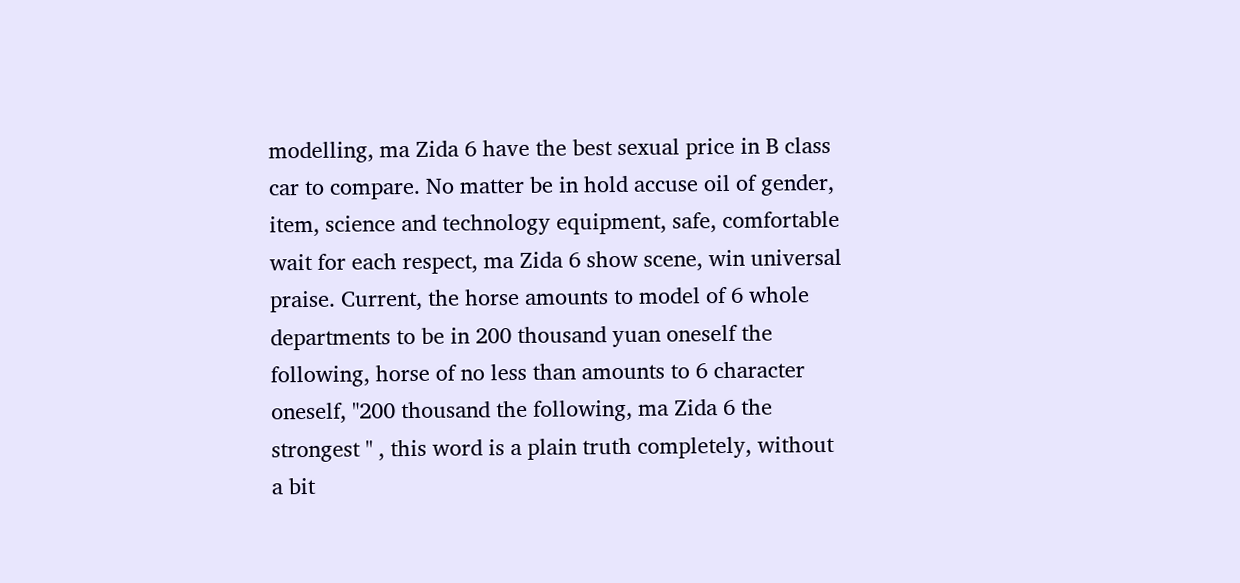modelling, ma Zida 6 have the best sexual price in B class car to compare. No matter be in hold accuse oil of gender, item, science and technology equipment, safe, comfortable wait for each respect, ma Zida 6 show scene, win universal praise. Current, the horse amounts to model of 6 whole departments to be in 200 thousand yuan oneself the following, horse of no less than amounts to 6 character oneself, "200 thousand the following, ma Zida 6 the strongest " , this word is a plain truth completely, without a bit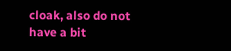cloak, also do not have a bit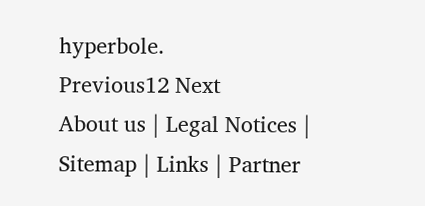hyperbole.
Previous12 Next
About us | Legal Notices | Sitemap | Links | Partner